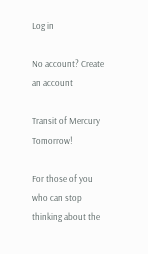Log in

No account? Create an account

Transit of Mercury Tomorrow!

For those of you who can stop thinking about the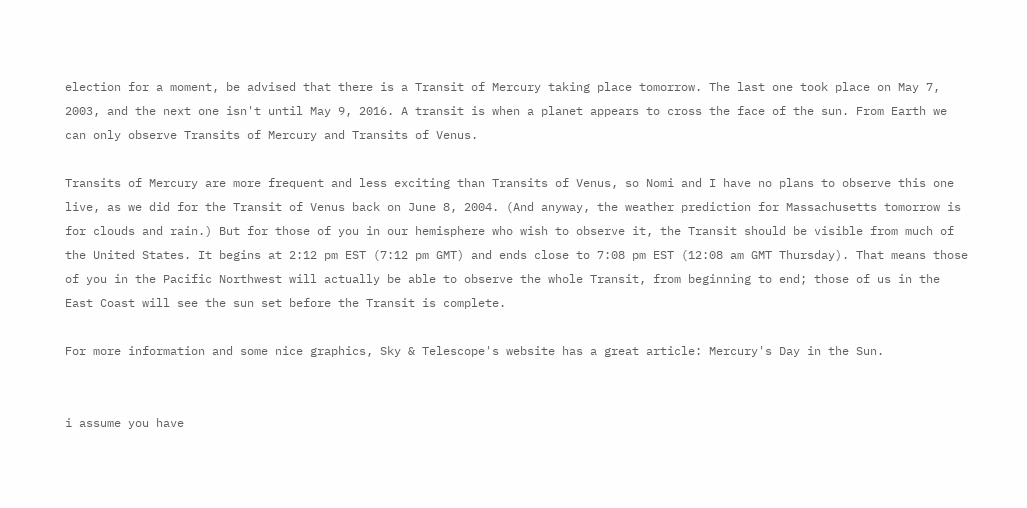election for a moment, be advised that there is a Transit of Mercury taking place tomorrow. The last one took place on May 7, 2003, and the next one isn't until May 9, 2016. A transit is when a planet appears to cross the face of the sun. From Earth we can only observe Transits of Mercury and Transits of Venus.

Transits of Mercury are more frequent and less exciting than Transits of Venus, so Nomi and I have no plans to observe this one live, as we did for the Transit of Venus back on June 8, 2004. (And anyway, the weather prediction for Massachusetts tomorrow is for clouds and rain.) But for those of you in our hemisphere who wish to observe it, the Transit should be visible from much of the United States. It begins at 2:12 pm EST (7:12 pm GMT) and ends close to 7:08 pm EST (12:08 am GMT Thursday). That means those of you in the Pacific Northwest will actually be able to observe the whole Transit, from beginning to end; those of us in the East Coast will see the sun set before the Transit is complete.

For more information and some nice graphics, Sky & Telescope's website has a great article: Mercury's Day in the Sun.


i assume you have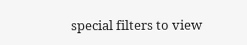special filters to view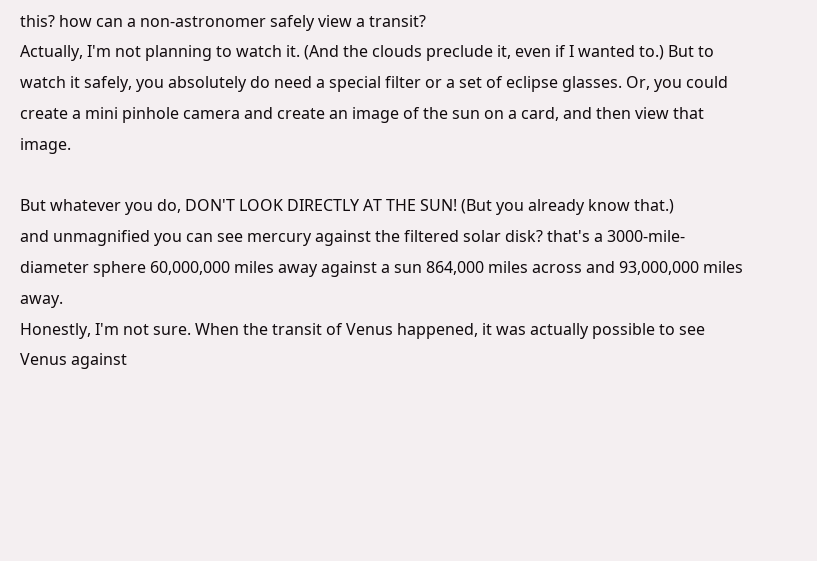this? how can a non-astronomer safely view a transit?
Actually, I'm not planning to watch it. (And the clouds preclude it, even if I wanted to.) But to watch it safely, you absolutely do need a special filter or a set of eclipse glasses. Or, you could create a mini pinhole camera and create an image of the sun on a card, and then view that image.

But whatever you do, DON'T LOOK DIRECTLY AT THE SUN! (But you already know that.)
and unmagnified you can see mercury against the filtered solar disk? that's a 3000-mile-diameter sphere 60,000,000 miles away against a sun 864,000 miles across and 93,000,000 miles away.
Honestly, I'm not sure. When the transit of Venus happened, it was actually possible to see Venus against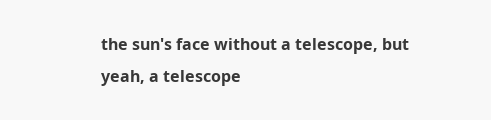the sun's face without a telescope, but yeah, a telescope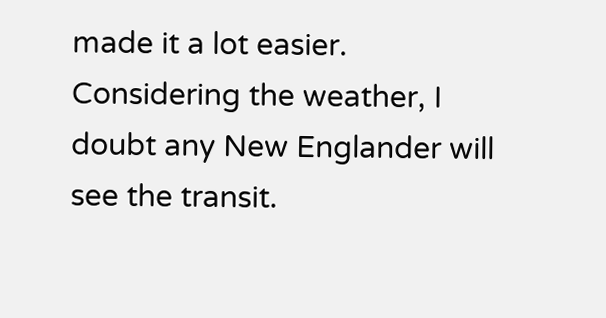made it a lot easier.
Considering the weather, I doubt any New Englander will see the transit.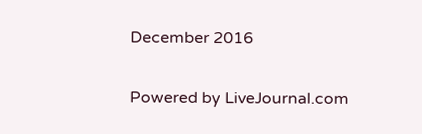December 2016

Powered by LiveJournal.com